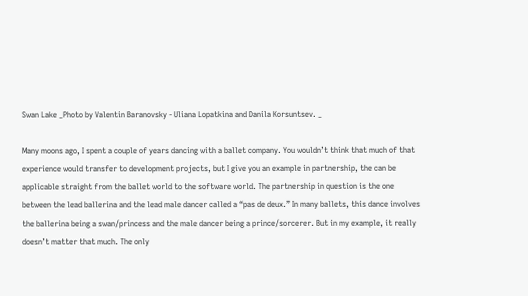Swan Lake _Photo by Valentin Baranovsky - Uliana Lopatkina and Danila Korsuntsev. _

Many moons ago, I spent a couple of years dancing with a ballet company. You wouldn’t think that much of that experience would transfer to development projects, but I give you an example in partnership, the can be applicable straight from the ballet world to the software world. The partnership in question is the one between the lead ballerina and the lead male dancer called a “pas de deux.” In many ballets, this dance involves the ballerina being a swan/princess and the male dancer being a prince/sorcerer. But in my example, it really doesn’t matter that much. The only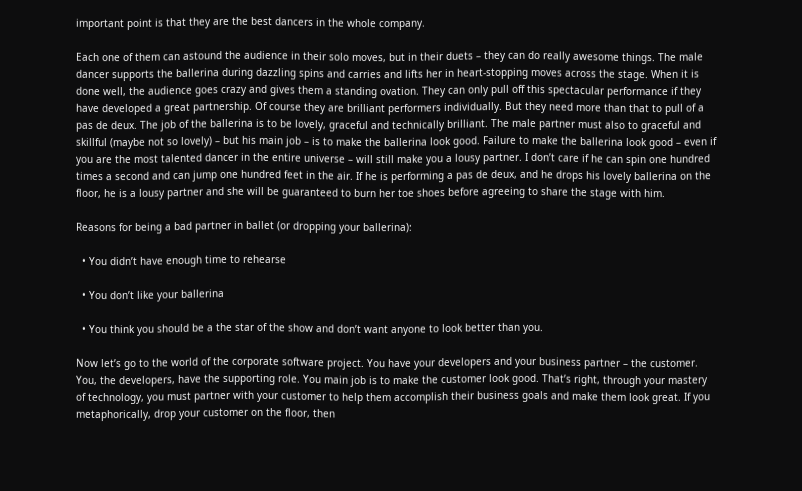important point is that they are the best dancers in the whole company.

Each one of them can astound the audience in their solo moves, but in their duets – they can do really awesome things. The male dancer supports the ballerina during dazzling spins and carries and lifts her in heart-stopping moves across the stage. When it is done well, the audience goes crazy and gives them a standing ovation. They can only pull off this spectacular performance if they have developed a great partnership. Of course they are brilliant performers individually. But they need more than that to pull of a pas de deux. The job of the ballerina is to be lovely, graceful and technically brilliant. The male partner must also to graceful and skillful (maybe not so lovely) – but his main job – is to make the ballerina look good. Failure to make the ballerina look good – even if you are the most talented dancer in the entire universe – will still make you a lousy partner. I don’t care if he can spin one hundred times a second and can jump one hundred feet in the air. If he is performing a pas de deux, and he drops his lovely ballerina on the floor, he is a lousy partner and she will be guaranteed to burn her toe shoes before agreeing to share the stage with him.

Reasons for being a bad partner in ballet (or dropping your ballerina):

  • You didn’t have enough time to rehearse

  • You don’t like your ballerina

  • You think you should be a the star of the show and don’t want anyone to look better than you.

Now let’s go to the world of the corporate software project. You have your developers and your business partner – the customer. You, the developers, have the supporting role. You main job is to make the customer look good. That’s right, through your mastery of technology, you must partner with your customer to help them accomplish their business goals and make them look great. If you metaphorically, drop your customer on the floor, then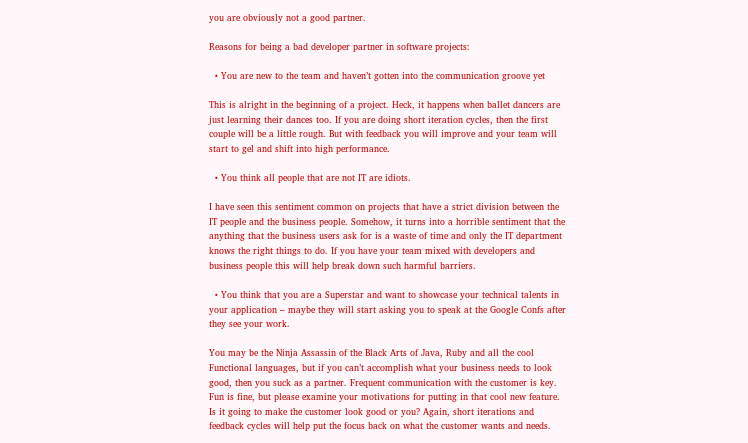you are obviously not a good partner.

Reasons for being a bad developer partner in software projects:

  • You are new to the team and haven’t gotten into the communication groove yet

This is alright in the beginning of a project. Heck, it happens when ballet dancers are just learning their dances too. If you are doing short iteration cycles, then the first couple will be a little rough. But with feedback you will improve and your team will start to gel and shift into high performance.

  • You think all people that are not IT are idiots.

I have seen this sentiment common on projects that have a strict division between the IT people and the business people. Somehow, it turns into a horrible sentiment that the anything that the business users ask for is a waste of time and only the IT department knows the right things to do. If you have your team mixed with developers and business people this will help break down such harmful barriers.

  • You think that you are a Superstar and want to showcase your technical talents in your application – maybe they will start asking you to speak at the Google Confs after they see your work.

You may be the Ninja Assassin of the Black Arts of Java, Ruby and all the cool Functional languages, but if you can’t accomplish what your business needs to look good, then you suck as a partner. Frequent communication with the customer is key. Fun is fine, but please examine your motivations for putting in that cool new feature. Is it going to make the customer look good or you? Again, short iterations and feedback cycles will help put the focus back on what the customer wants and needs.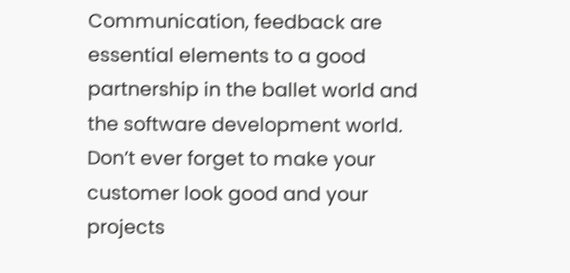Communication, feedback are essential elements to a good partnership in the ballet world and the software development world. Don’t ever forget to make your customer look good and your projects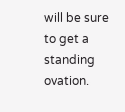will be sure to get a standing ovation.